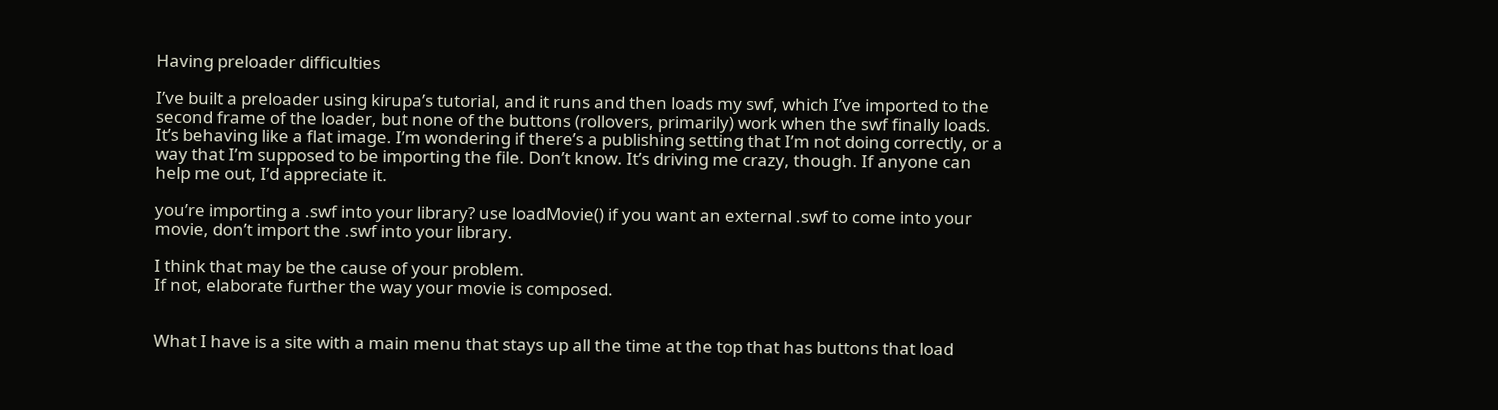Having preloader difficulties

I’ve built a preloader using kirupa’s tutorial, and it runs and then loads my swf, which I’ve imported to the second frame of the loader, but none of the buttons (rollovers, primarily) work when the swf finally loads. It’s behaving like a flat image. I’m wondering if there’s a publishing setting that I’m not doing correctly, or a way that I’m supposed to be importing the file. Don’t know. It’s driving me crazy, though. If anyone can help me out, I’d appreciate it.

you’re importing a .swf into your library? use loadMovie() if you want an external .swf to come into your movie, don’t import the .swf into your library.

I think that may be the cause of your problem.
If not, elaborate further the way your movie is composed.


What I have is a site with a main menu that stays up all the time at the top that has buttons that load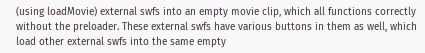(using loadMovie) external swfs into an empty movie clip, which all functions correctly without the preloader. These external swfs have various buttons in them as well, which load other external swfs into the same empty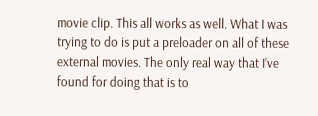movie clip. This all works as well. What I was trying to do is put a preloader on all of these external movies. The only real way that I’ve found for doing that is to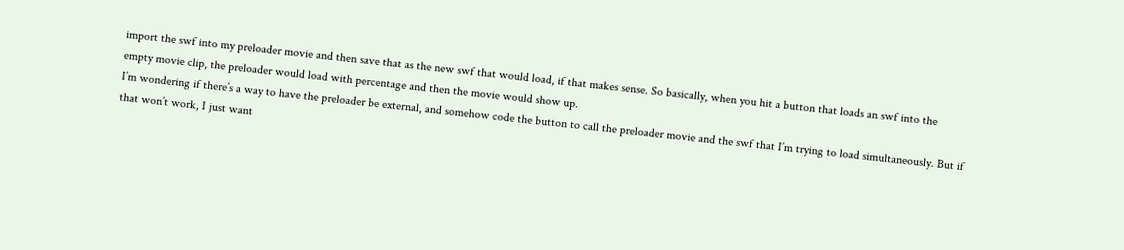import the swf into my preloader movie and then save that as the new swf that would load, if that makes sense. So basically, when you hit a button that loads an swf into the empty movie clip, the preloader would load with percentage and then the movie would show up.
I’m wondering if there’s a way to have the preloader be external, and somehow code the button to call the preloader movie and the swf that I’m trying to load simultaneously. But if that won’t work, I just want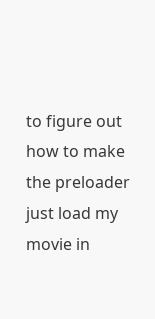to figure out how to make the preloader just load my movie in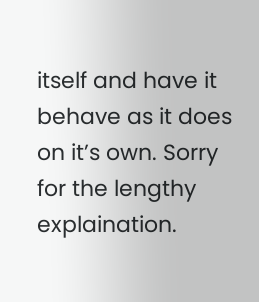itself and have it behave as it does on it’s own. Sorry for the lengthy explaination.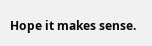Hope it makes sense.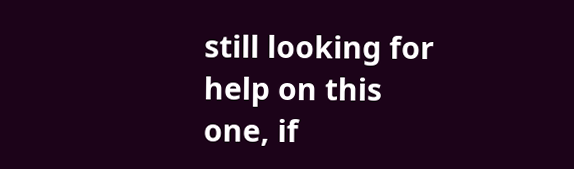still looking for help on this one, if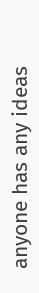anyone has any ideas